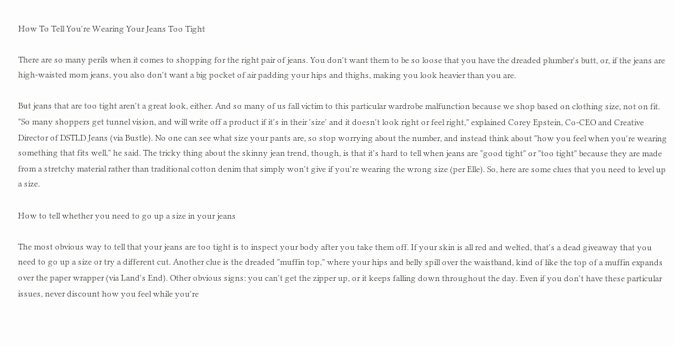How To Tell You're Wearing Your Jeans Too Tight

There are so many perils when it comes to shopping for the right pair of jeans. You don't want them to be so loose that you have the dreaded plumber's butt, or, if the jeans are high-waisted mom jeans, you also don't want a big pocket of air padding your hips and thighs, making you look heavier than you are.

But jeans that are too tight aren't a great look, either. And so many of us fall victim to this particular wardrobe malfunction because we shop based on clothing size, not on fit. "So many shoppers get tunnel vision, and will write off a product if it's in their 'size' and it doesn't look right or feel right," explained Corey Epstein, Co-CEO and Creative Director of DSTLD Jeans (via Bustle). No one can see what size your pants are, so stop worrying about the number, and instead think about "how you feel when you're wearing something that fits well," he said. The tricky thing about the skinny jean trend, though, is that it's hard to tell when jeans are "good tight" or "too tight" because they are made from a stretchy material rather than traditional cotton denim that simply won't give if you're wearing the wrong size (per Elle). So, here are some clues that you need to level up a size.

How to tell whether you need to go up a size in your jeans

The most obvious way to tell that your jeans are too tight is to inspect your body after you take them off. If your skin is all red and welted, that's a dead giveaway that you need to go up a size or try a different cut. Another clue is the dreaded "muffin top," where your hips and belly spill over the waistband, kind of like the top of a muffin expands over the paper wrapper (via Land's End). Other obvious signs: you can't get the zipper up, or it keeps falling down throughout the day. Even if you don't have these particular issues, never discount how you feel while you're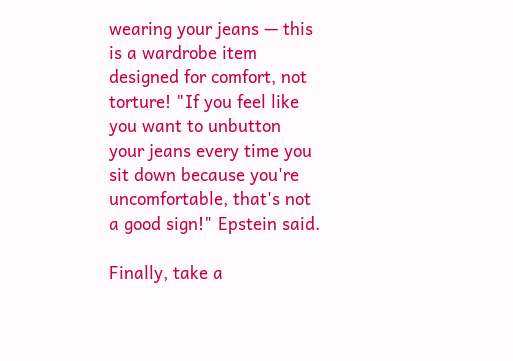wearing your jeans — this is a wardrobe item designed for comfort, not torture! "If you feel like you want to unbutton your jeans every time you sit down because you're uncomfortable, that's not a good sign!" Epstein said.

Finally, take a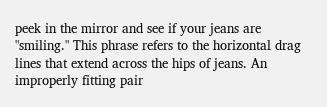peek in the mirror and see if your jeans are "smiling." This phrase refers to the horizontal drag lines that extend across the hips of jeans. An improperly fitting pair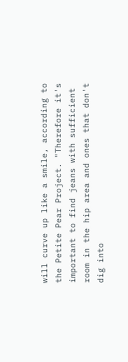will curve up like a smile, according to the Petite Pear Project. "Therefore it's important to find jeans with sufficient room in the hip area and ones that don't dig into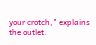your crotch," explains the outlet.